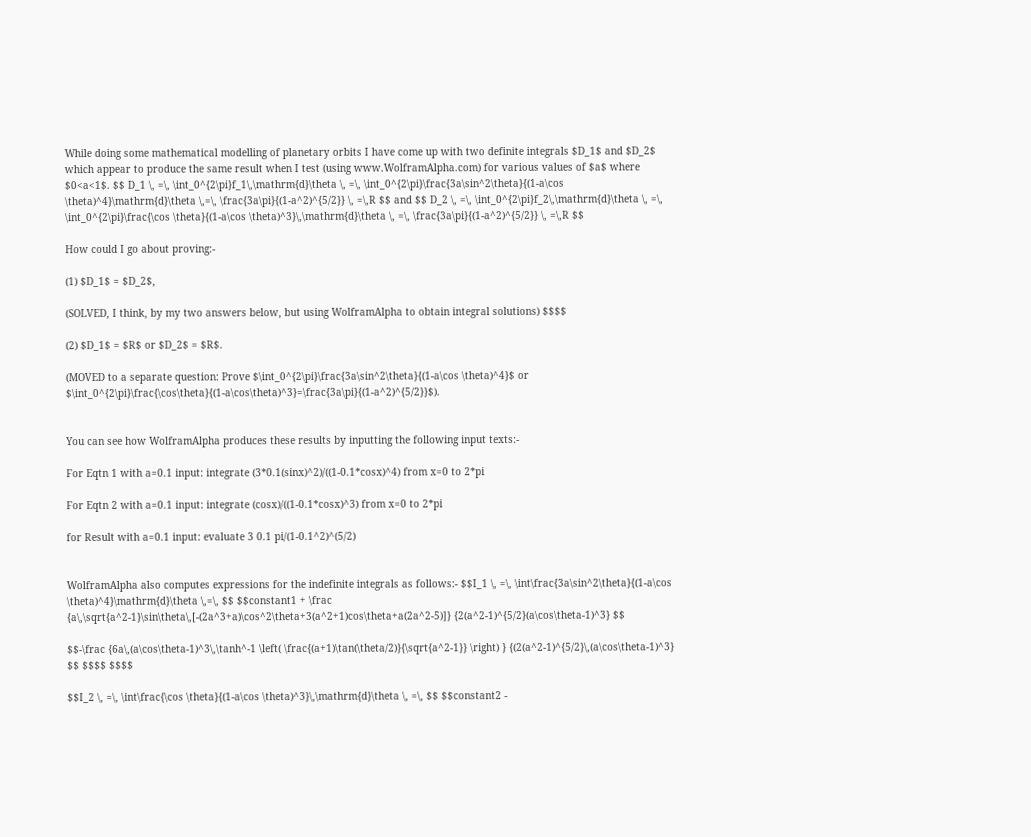While doing some mathematical modelling of planetary orbits I have come up with two definite integrals $D_1$ and $D_2$ which appear to produce the same result when I test (using www.WolframAlpha.com) for various values of $a$ where $0<a<1$. $$ D_1 \, =\, \int_0^{2\pi}f_1\,\mathrm{d}\theta \, =\, \int_0^{2\pi}\frac{3a\sin^2\theta}{(1-a\cos \theta)^4}\mathrm{d}\theta \,=\, \frac{3a\pi}{(1-a^2)^{5/2}} \, =\,R $$ and $$ D_2 \, =\, \int_0^{2\pi}f_2\,\mathrm{d}\theta \, =\, \int_0^{2\pi}\frac{\cos \theta}{(1-a\cos \theta)^3}\,\mathrm{d}\theta \, =\, \frac{3a\pi}{(1-a^2)^{5/2}} \, =\,R $$

How could I go about proving:-

(1) $D_1$ = $D_2$,

(SOLVED, I think, by my two answers below, but using WolframAlpha to obtain integral solutions) $$$$

(2) $D_1$ = $R$ or $D_2$ = $R$.

(MOVED to a separate question: Prove $\int_0^{2\pi}\frac{3a\sin^2\theta}{(1-a\cos \theta)^4}$ or $\int_0^{2\pi}\frac{\cos\theta}{(1-a\cos\theta)^3}=\frac{3a\pi}{(1-a^2)^{5/2}}$).


You can see how WolframAlpha produces these results by inputting the following input texts:-

For Eqtn 1 with a=0.1 input: integrate (3*0.1(sinx)^2)/((1-0.1*cosx)^4) from x=0 to 2*pi

For Eqtn 2 with a=0.1 input: integrate (cosx)/((1-0.1*cosx)^3) from x=0 to 2*pi

for Result with a=0.1 input: evaluate 3 0.1 pi/(1-0.1^2)^(5/2)


WolframAlpha also computes expressions for the indefinite integrals as follows:- $$I_1 \, =\, \int\frac{3a\sin^2\theta}{(1-a\cos \theta)^4}\mathrm{d}\theta \,=\, $$ $$constant1 + \frac {a\,\sqrt{a^2-1}\sin\theta\,[-(2a^3+a)\cos^2\theta+3(a^2+1)cos\theta+a(2a^2-5)]} {2(a^2-1)^{5/2}(a\cos\theta-1)^3} $$

$$-\frac {6a\,(a\cos\theta-1)^3\,\tanh^-1 \left( \frac{(a+1)\tan(\theta/2)}{\sqrt{a^2-1}} \right) } {(2(a^2-1)^{5/2}\,(a\cos\theta-1)^3} $$ $$$$ $$$$

$$I_2 \, =\, \int\frac{\cos \theta}{(1-a\cos \theta)^3}\,\mathrm{d}\theta \, =\, $$ $$constant2 -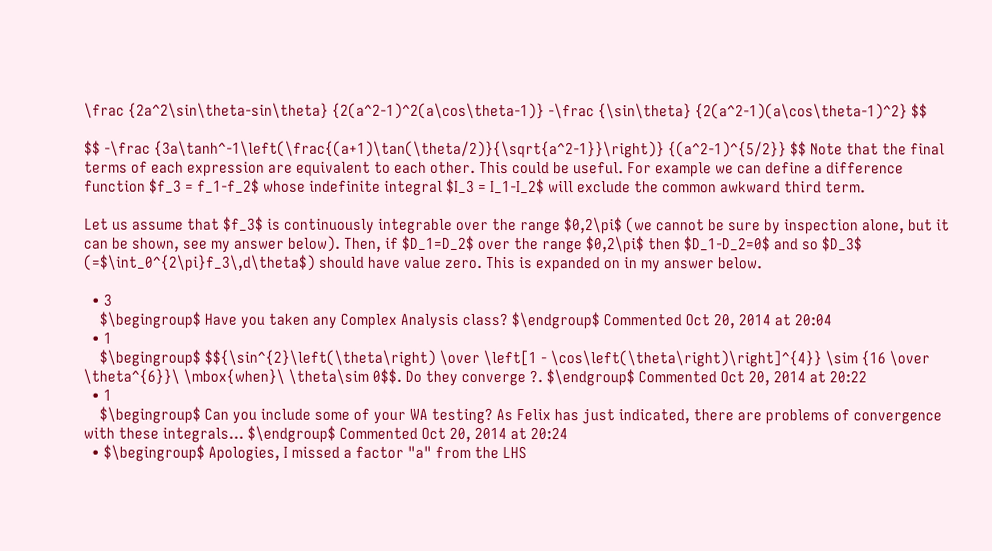\frac {2a^2\sin\theta-sin\theta} {2(a^2-1)^2(a\cos\theta-1)} -\frac {\sin\theta} {2(a^2-1)(a\cos\theta-1)^2} $$

$$ -\frac {3a\tanh^-1\left(\frac{(a+1)\tan(\theta/2)}{\sqrt{a^2-1}}\right)} {(a^2-1)^{5/2}} $$ Note that the final terms of each expression are equivalent to each other. This could be useful. For example we can define a difference function $f_3 = f_1-f_2$ whose indefinite integral $I_3 = I_1-I_2$ will exclude the common awkward third term.

Let us assume that $f_3$ is continuously integrable over the range $0,2\pi$ (we cannot be sure by inspection alone, but it can be shown, see my answer below). Then, if $D_1=D_2$ over the range $0,2\pi$ then $D_1-D_2=0$ and so $D_3$ (=$\int_0^{2\pi}f_3\,d\theta$) should have value zero. This is expanded on in my answer below.

  • 3
    $\begingroup$ Have you taken any Complex Analysis class? $\endgroup$ Commented Oct 20, 2014 at 20:04
  • 1
    $\begingroup$ $${\sin^{2}\left(\theta\right) \over \left[1 - \cos\left(\theta\right)\right]^{4}} \sim {16 \over \theta^{6}}\ \mbox{when}\ \theta\sim 0$$. Do they converge ?. $\endgroup$ Commented Oct 20, 2014 at 20:22
  • 1
    $\begingroup$ Can you include some of your WA testing? As Felix has just indicated, there are problems of convergence with these integrals... $\endgroup$ Commented Oct 20, 2014 at 20:24
  • $\begingroup$ Apologies, I missed a factor "a" from the LHS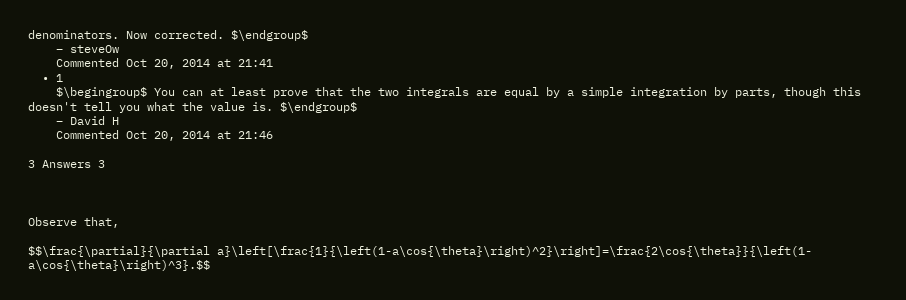denominators. Now corrected. $\endgroup$
    – steveOw
    Commented Oct 20, 2014 at 21:41
  • 1
    $\begingroup$ You can at least prove that the two integrals are equal by a simple integration by parts, though this doesn't tell you what the value is. $\endgroup$
    – David H
    Commented Oct 20, 2014 at 21:46

3 Answers 3



Observe that,

$$\frac{\partial}{\partial a}\left[\frac{1}{\left(1-a\cos{\theta}\right)^2}\right]=\frac{2\cos{\theta}}{\left(1-a\cos{\theta}\right)^3}.$$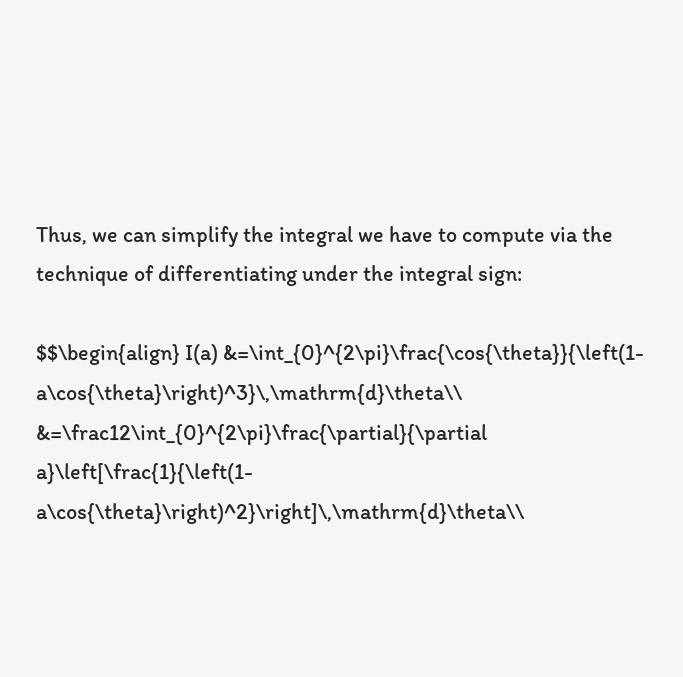Thus, we can simplify the integral we have to compute via the technique of differentiating under the integral sign:

$$\begin{align} I(a) &=\int_{0}^{2\pi}\frac{\cos{\theta}}{\left(1-a\cos{\theta}\right)^3}\,\mathrm{d}\theta\\ &=\frac12\int_{0}^{2\pi}\frac{\partial}{\partial a}\left[\frac{1}{\left(1-a\cos{\theta}\right)^2}\right]\,\mathrm{d}\theta\\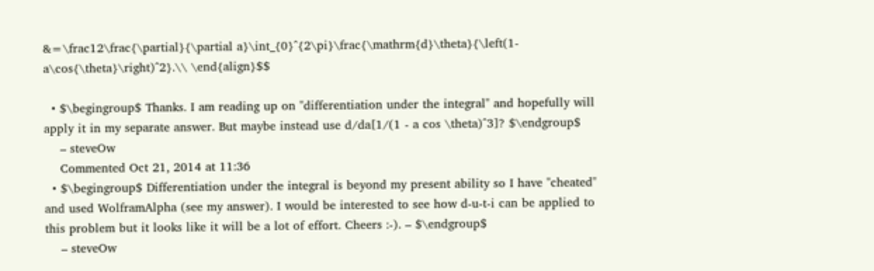&=\frac12\frac{\partial}{\partial a}\int_{0}^{2\pi}\frac{\mathrm{d}\theta}{\left(1-a\cos{\theta}\right)^2}.\\ \end{align}$$

  • $\begingroup$ Thanks. I am reading up on "differentiation under the integral" and hopefully will apply it in my separate answer. But maybe instead use d/da[1/(1 - a cos \theta)^3]? $\endgroup$
    – steveOw
    Commented Oct 21, 2014 at 11:36
  • $\begingroup$ Differentiation under the integral is beyond my present ability so I have "cheated" and used WolframAlpha (see my answer). I would be interested to see how d-u-t-i can be applied to this problem but it looks like it will be a lot of effort. Cheers :-). – $\endgroup$
    – steveOw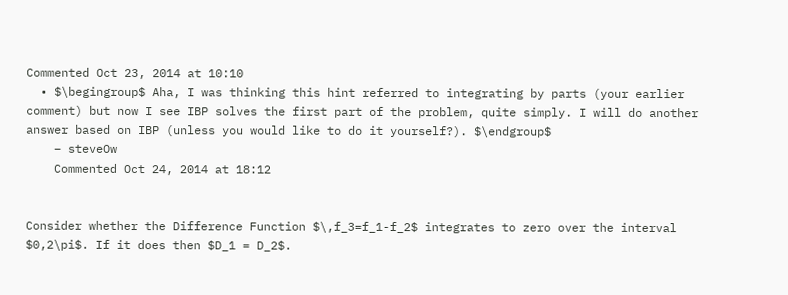Commented Oct 23, 2014 at 10:10
  • $\begingroup$ Aha, I was thinking this hint referred to integrating by parts (your earlier comment) but now I see IBP solves the first part of the problem, quite simply. I will do another answer based on IBP (unless you would like to do it yourself?). $\endgroup$
    – steveOw
    Commented Oct 24, 2014 at 18:12


Consider whether the Difference Function $\,f_3=f_1-f_2$ integrates to zero over the interval $0,2\pi$. If it does then $D_1 = D_2$.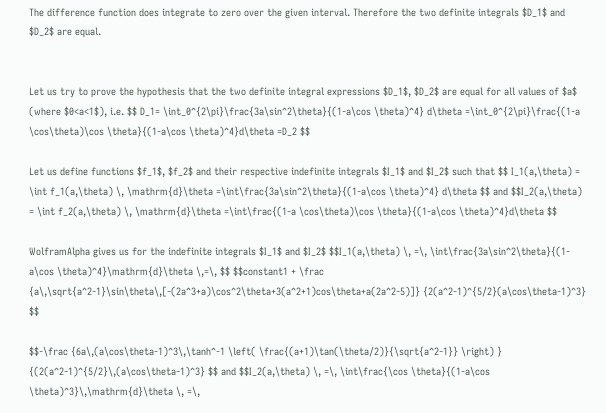The difference function does integrate to zero over the given interval. Therefore the two definite integrals $D_1$ and $D_2$ are equal.


Let us try to prove the hypothesis that the two definite integral expressions $D_1$, $D_2$ are equal for all values of $a$ (where $0<a<1$), i.e. $$ D_1= \int_0^{2\pi}\frac{3a\sin^2\theta}{(1-a\cos \theta)^4} d\theta =\int_0^{2\pi}\frac{(1-a \cos\theta)\cos \theta}{(1-a\cos \theta)^4}d\theta =D_2 $$

Let us define functions $f_1$, $f_2$ and their respective indefinite integrals $I_1$ and $I_2$ such that $$ I_1(a,\theta) = \int f_1(a,\theta) \, \mathrm{d}\theta =\int\frac{3a\sin^2\theta}{(1-a\cos \theta)^4} d\theta $$ and $$I_2(a,\theta) = \int f_2(a,\theta) \, \mathrm{d}\theta =\int\frac{(1-a \cos\theta)\cos \theta}{(1-a\cos \theta)^4}d\theta $$

WolframAlpha gives us for the indefinite integrals $I_1$ and $I_2$ $$I_1(a,\theta) \, =\, \int\frac{3a\sin^2\theta}{(1-a\cos \theta)^4}\mathrm{d}\theta \,=\, $$ $$constant1 + \frac {a\,\sqrt{a^2-1}\sin\theta\,[-(2a^3+a)\cos^2\theta+3(a^2+1)cos\theta+a(2a^2-5)]} {2(a^2-1)^{5/2}(a\cos\theta-1)^3} $$

$$-\frac {6a\,(a\cos\theta-1)^3\,\tanh^-1 \left( \frac{(a+1)\tan(\theta/2)}{\sqrt{a^2-1}} \right) } {(2(a^2-1)^{5/2}\,(a\cos\theta-1)^3} $$ and $$I_2(a,\theta) \, =\, \int\frac{\cos \theta}{(1-a\cos \theta)^3}\,\mathrm{d}\theta \, =\,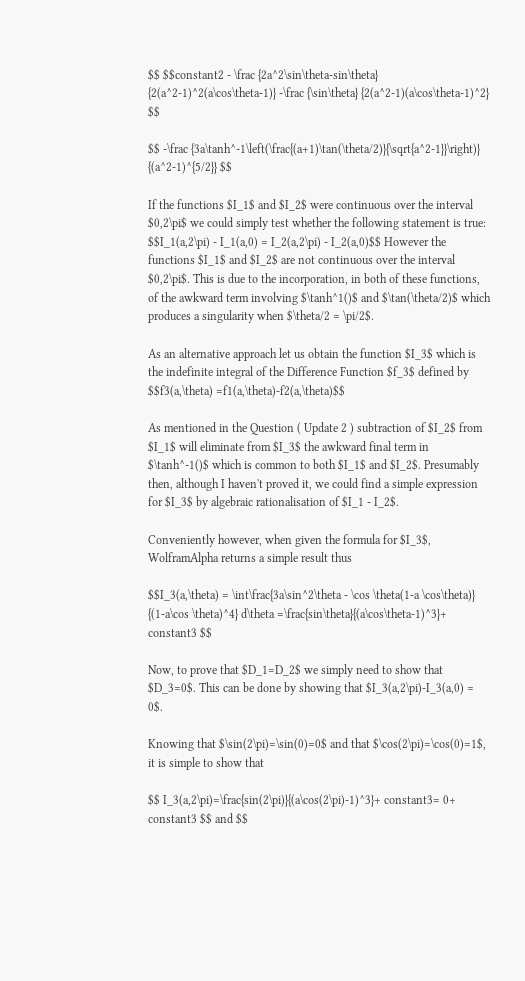$$ $$constant2 - \frac {2a^2\sin\theta-sin\theta} {2(a^2-1)^2(a\cos\theta-1)} -\frac {\sin\theta} {2(a^2-1)(a\cos\theta-1)^2} $$

$$ -\frac {3a\tanh^-1\left(\frac{(a+1)\tan(\theta/2)}{\sqrt{a^2-1}}\right)} {(a^2-1)^{5/2}} $$

If the functions $I_1$ and $I_2$ were continuous over the interval $0,2\pi$ we could simply test whether the following statement is true: $$I_1(a,2\pi) - I_1(a,0) = I_2(a,2\pi) - I_2(a,0)$$ However the functions $I_1$ and $I_2$ are not continuous over the interval $0,2\pi$. This is due to the incorporation, in both of these functions, of the awkward term involving $\tanh^1()$ and $\tan(\theta/2)$ which produces a singularity when $\theta/2 = \pi/2$.

As an alternative approach let us obtain the function $I_3$ which is the indefinite integral of the Difference Function $f_3$ defined by $$f3(a,\theta) =f1(a,\theta)-f2(a,\theta)$$

As mentioned in the Question ( Update 2 ) subtraction of $I_2$ from $I_1$ will eliminate from $I_3$ the awkward final term in $\tanh^-1()$ which is common to both $I_1$ and $I_2$. Presumably then, although I haven't proved it, we could find a simple expression for $I_3$ by algebraic rationalisation of $I_1 - I_2$.

Conveniently however, when given the formula for $I_3$, WolframAlpha returns a simple result thus

$$I_3(a,\theta) = \int\frac{3a\sin^2\theta - \cos \theta(1-a \cos\theta)} {(1-a\cos \theta)^4} d\theta =\frac{sin\theta}{(a\cos\theta-1)^3}+ constant3 $$

Now, to prove that $D_1=D_2$ we simply need to show that $D_3=0$. This can be done by showing that $I_3(a,2\pi)-I_3(a,0) = 0$.

Knowing that $\sin(2\pi)=\sin(0)=0$ and that $\cos(2\pi)=\cos(0)=1$, it is simple to show that

$$ I_3(a,2\pi)=\frac{sin(2\pi)}{(a\cos(2\pi)-1)^3}+ constant3= 0+ constant3 $$ and $$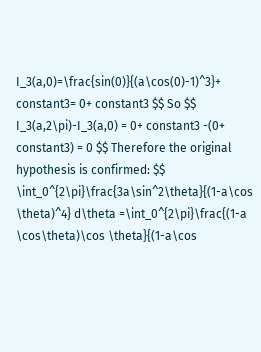I_3(a,0)=\frac{sin(0)}{(a\cos(0)-1)^3}+ constant3= 0+ constant3 $$ So $$ I_3(a,2\pi)-I_3(a,0) = 0+ constant3 -(0+ constant3) = 0 $$ Therefore the original hypothesis is confirmed: $$ \int_0^{2\pi}\frac{3a\sin^2\theta}{(1-a\cos \theta)^4} d\theta =\int_0^{2\pi}\frac{(1-a \cos\theta)\cos \theta}{(1-a\cos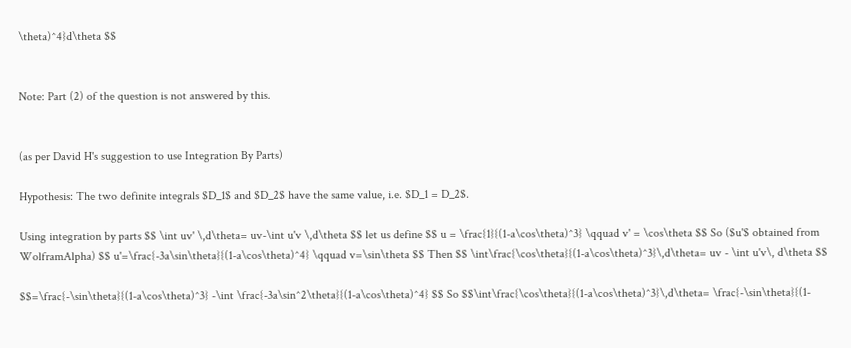\theta)^4}d\theta $$


Note: Part (2) of the question is not answered by this.


(as per David H's suggestion to use Integration By Parts)

Hypothesis: The two definite integrals $D_1$ and $D_2$ have the same value, i.e. $D_1 = D_2$.

Using integration by parts $$ \int uv' \,d\theta= uv-\int u'v \,d\theta $$ let us define $$ u = \frac{1}{(1-a\cos\theta)^3} \qquad v' = \cos\theta $$ So ($u'$ obtained from WolframAlpha) $$ u'=\frac{-3a\sin\theta}{(1-a\cos\theta)^4} \qquad v=\sin\theta $$ Then $$ \int\frac{\cos\theta}{(1-a\cos\theta)^3}\,d\theta= uv - \int u'v\, d\theta $$

$$=\frac{-\sin\theta}{(1-a\cos\theta)^3} -\int \frac{-3a\sin^2\theta}{(1-a\cos\theta)^4} $$ So $$\int\frac{\cos\theta}{(1-a\cos\theta)^3}\,d\theta= \frac{-\sin\theta}{(1-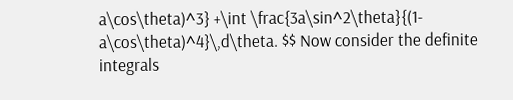a\cos\theta)^3} +\int \frac{3a\sin^2\theta}{(1-a\cos\theta)^4}\,d\theta. $$ Now consider the definite integrals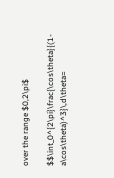over the range $0,2\pi$

$$\int_0^{2\pi}\frac{\cos\theta}{(1-a\cos\theta)^3}\,d\theta=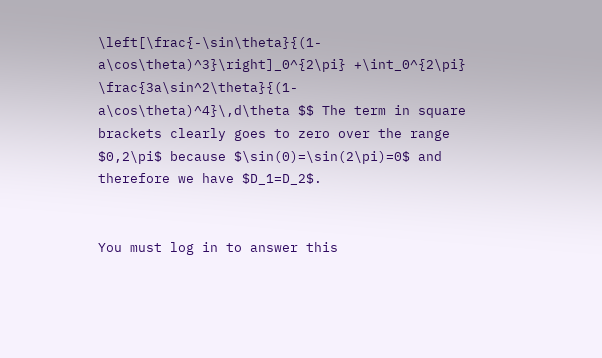\left[\frac{-\sin\theta}{(1-a\cos\theta)^3}\right]_0^{2\pi} +\int_0^{2\pi} \frac{3a\sin^2\theta}{(1-a\cos\theta)^4}\,d\theta $$ The term in square brackets clearly goes to zero over the range $0,2\pi$ because $\sin(0)=\sin(2\pi)=0$ and therefore we have $D_1=D_2$.


You must log in to answer this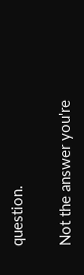question.

Not the answer you're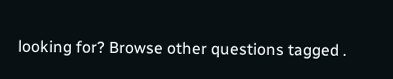looking for? Browse other questions tagged .